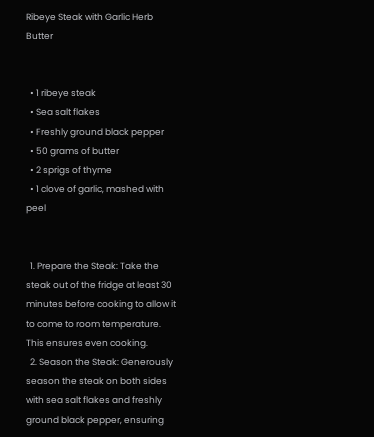Ribeye Steak with Garlic Herb Butter


  • 1 ribeye steak
  • Sea salt flakes
  • Freshly ground black pepper
  • 50 grams of butter
  • 2 sprigs of thyme
  • 1 clove of garlic, mashed with peel


  1. Prepare the Steak: Take the steak out of the fridge at least 30 minutes before cooking to allow it to come to room temperature. This ensures even cooking.
  2. Season the Steak: Generously season the steak on both sides with sea salt flakes and freshly ground black pepper, ensuring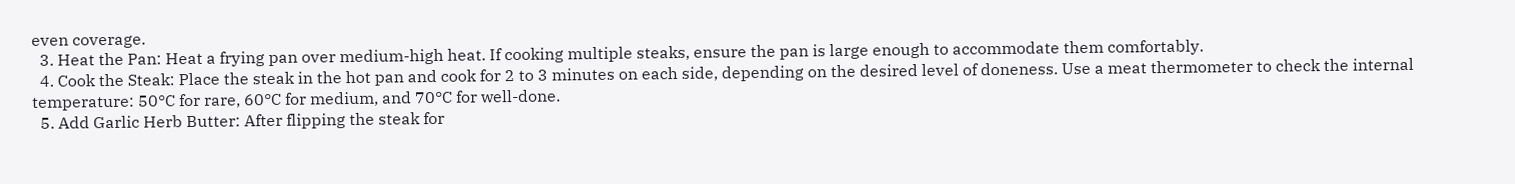even coverage.
  3. Heat the Pan: Heat a frying pan over medium-high heat. If cooking multiple steaks, ensure the pan is large enough to accommodate them comfortably.
  4. Cook the Steak: Place the steak in the hot pan and cook for 2 to 3 minutes on each side, depending on the desired level of doneness. Use a meat thermometer to check the internal temperature: 50°C for rare, 60°C for medium, and 70°C for well-done.
  5. Add Garlic Herb Butter: After flipping the steak for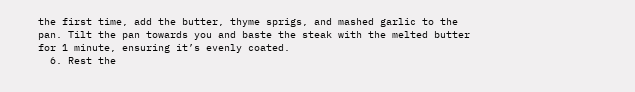the first time, add the butter, thyme sprigs, and mashed garlic to the pan. Tilt the pan towards you and baste the steak with the melted butter for 1 minute, ensuring it’s evenly coated.
  6. Rest the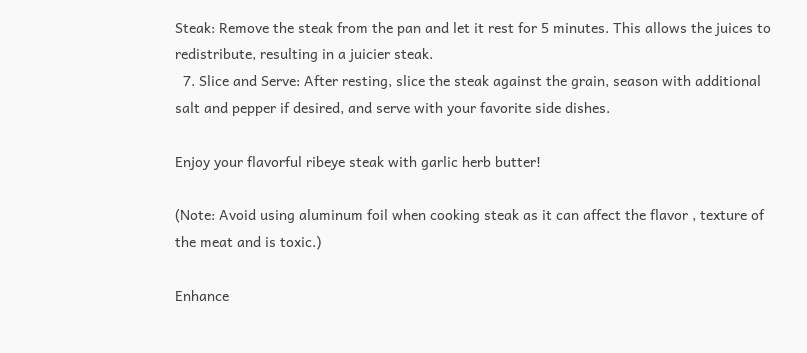Steak: Remove the steak from the pan and let it rest for 5 minutes. This allows the juices to redistribute, resulting in a juicier steak.
  7. Slice and Serve: After resting, slice the steak against the grain, season with additional salt and pepper if desired, and serve with your favorite side dishes.

Enjoy your flavorful ribeye steak with garlic herb butter!

(Note: Avoid using aluminum foil when cooking steak as it can affect the flavor , texture of the meat and is toxic.)

Enhance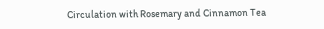Circulation with Rosemary and Cinnamon Tea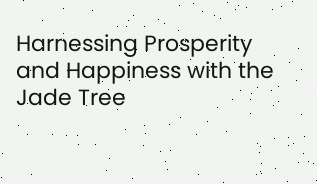Harnessing Prosperity and Happiness with the Jade Tree